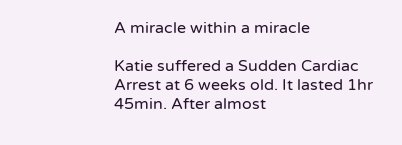A miracle within a miracle

Katie suffered a Sudden Cardiac Arrest at 6 weeks old. It lasted 1hr 45min. After almost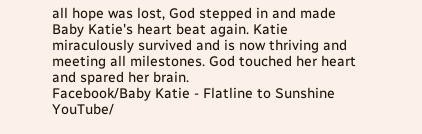all hope was lost, God stepped in and made Baby Katie's heart beat again. Katie miraculously survived and is now thriving and meeting all milestones. God touched her heart and spared her brain.
Facebook/Baby Katie - Flatline to Sunshine
YouTube/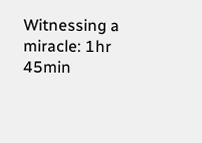Witnessing a miracle: 1hr 45min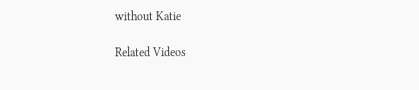without Katie

Related Videos